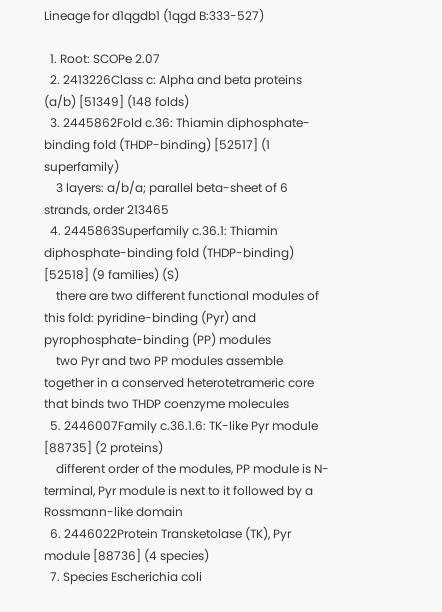Lineage for d1qgdb1 (1qgd B:333-527)

  1. Root: SCOPe 2.07
  2. 2413226Class c: Alpha and beta proteins (a/b) [51349] (148 folds)
  3. 2445862Fold c.36: Thiamin diphosphate-binding fold (THDP-binding) [52517] (1 superfamily)
    3 layers: a/b/a; parallel beta-sheet of 6 strands, order 213465
  4. 2445863Superfamily c.36.1: Thiamin diphosphate-binding fold (THDP-binding) [52518] (9 families) (S)
    there are two different functional modules of this fold: pyridine-binding (Pyr) and pyrophosphate-binding (PP) modules
    two Pyr and two PP modules assemble together in a conserved heterotetrameric core that binds two THDP coenzyme molecules
  5. 2446007Family c.36.1.6: TK-like Pyr module [88735] (2 proteins)
    different order of the modules, PP module is N-terminal, Pyr module is next to it followed by a Rossmann-like domain
  6. 2446022Protein Transketolase (TK), Pyr module [88736] (4 species)
  7. Species Escherichia coli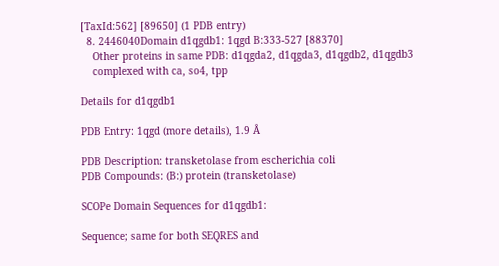[TaxId:562] [89650] (1 PDB entry)
  8. 2446040Domain d1qgdb1: 1qgd B:333-527 [88370]
    Other proteins in same PDB: d1qgda2, d1qgda3, d1qgdb2, d1qgdb3
    complexed with ca, so4, tpp

Details for d1qgdb1

PDB Entry: 1qgd (more details), 1.9 Å

PDB Description: transketolase from escherichia coli
PDB Compounds: (B:) protein (transketolase)

SCOPe Domain Sequences for d1qgdb1:

Sequence; same for both SEQRES and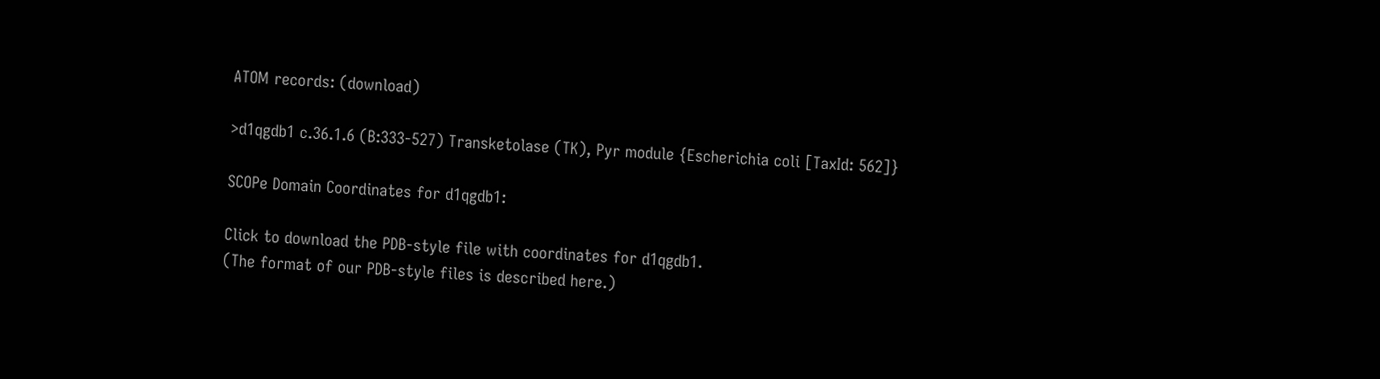ATOM records: (download)

>d1qgdb1 c.36.1.6 (B:333-527) Transketolase (TK), Pyr module {Escherichia coli [TaxId: 562]}

SCOPe Domain Coordinates for d1qgdb1:

Click to download the PDB-style file with coordinates for d1qgdb1.
(The format of our PDB-style files is described here.)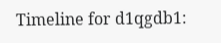Timeline for d1qgdb1: